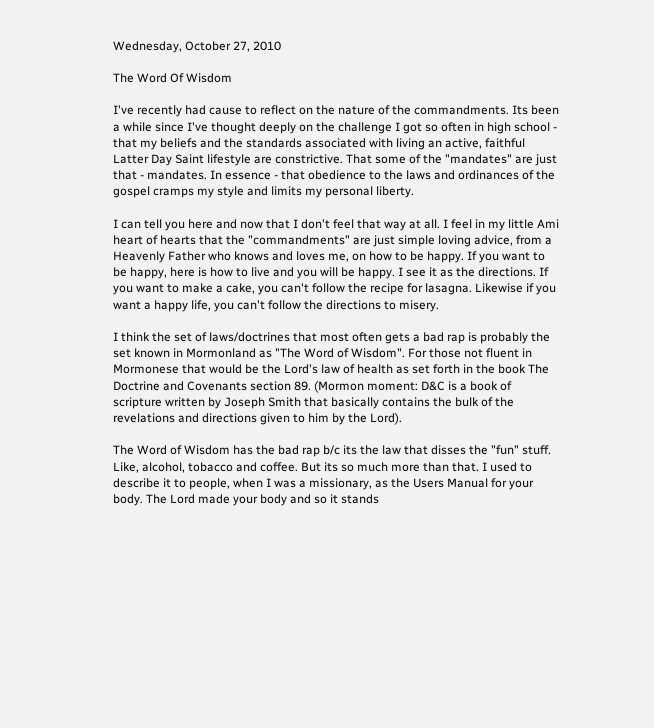Wednesday, October 27, 2010

The Word Of Wisdom

I've recently had cause to reflect on the nature of the commandments. Its been a while since I've thought deeply on the challenge I got so often in high school - that my beliefs and the standards associated with living an active, faithful Latter Day Saint lifestyle are constrictive. That some of the "mandates" are just that - mandates. In essence - that obedience to the laws and ordinances of the gospel cramps my style and limits my personal liberty.

I can tell you here and now that I don't feel that way at all. I feel in my little Ami heart of hearts that the "commandments" are just simple loving advice, from a Heavenly Father who knows and loves me, on how to be happy. If you want to be happy, here is how to live and you will be happy. I see it as the directions. If you want to make a cake, you can't follow the recipe for lasagna. Likewise if you want a happy life, you can't follow the directions to misery.

I think the set of laws/doctrines that most often gets a bad rap is probably the set known in Mormonland as "The Word of Wisdom". For those not fluent in Mormonese that would be the Lord's law of health as set forth in the book The Doctrine and Covenants section 89. (Mormon moment: D&C is a book of scripture written by Joseph Smith that basically contains the bulk of the revelations and directions given to him by the Lord).

The Word of Wisdom has the bad rap b/c its the law that disses the "fun" stuff. Like, alcohol, tobacco and coffee. But its so much more than that. I used to describe it to people, when I was a missionary, as the Users Manual for your body. The Lord made your body and so it stands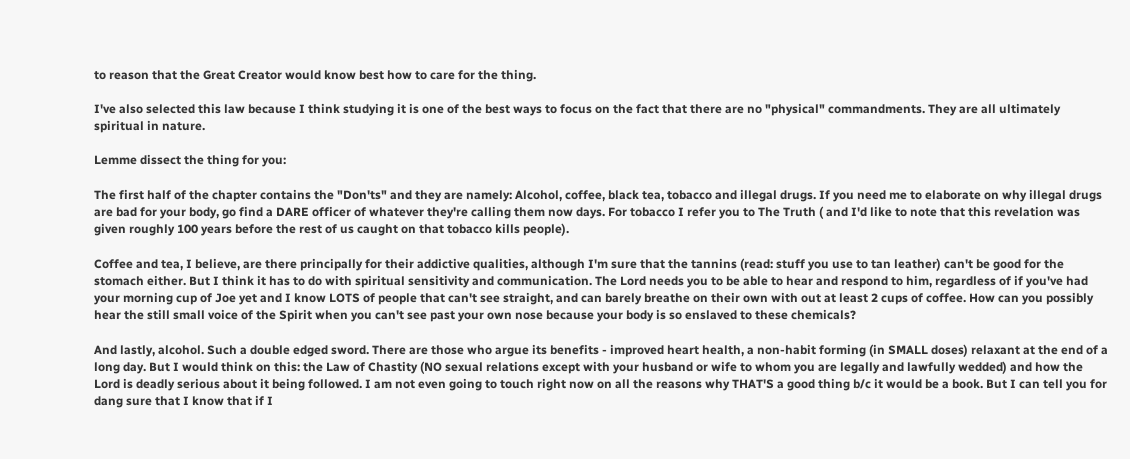to reason that the Great Creator would know best how to care for the thing.

I've also selected this law because I think studying it is one of the best ways to focus on the fact that there are no "physical" commandments. They are all ultimately spiritual in nature.

Lemme dissect the thing for you:

The first half of the chapter contains the "Don'ts" and they are namely: Alcohol, coffee, black tea, tobacco and illegal drugs. If you need me to elaborate on why illegal drugs are bad for your body, go find a DARE officer of whatever they're calling them now days. For tobacco I refer you to The Truth ( and I'd like to note that this revelation was given roughly 100 years before the rest of us caught on that tobacco kills people).

Coffee and tea, I believe, are there principally for their addictive qualities, although I'm sure that the tannins (read: stuff you use to tan leather) can't be good for the stomach either. But I think it has to do with spiritual sensitivity and communication. The Lord needs you to be able to hear and respond to him, regardless of if you've had your morning cup of Joe yet and I know LOTS of people that can't see straight, and can barely breathe on their own with out at least 2 cups of coffee. How can you possibly hear the still small voice of the Spirit when you can't see past your own nose because your body is so enslaved to these chemicals?

And lastly, alcohol. Such a double edged sword. There are those who argue its benefits - improved heart health, a non-habit forming (in SMALL doses) relaxant at the end of a long day. But I would think on this: the Law of Chastity (NO sexual relations except with your husband or wife to whom you are legally and lawfully wedded) and how the Lord is deadly serious about it being followed. I am not even going to touch right now on all the reasons why THAT'S a good thing b/c it would be a book. But I can tell you for dang sure that I know that if I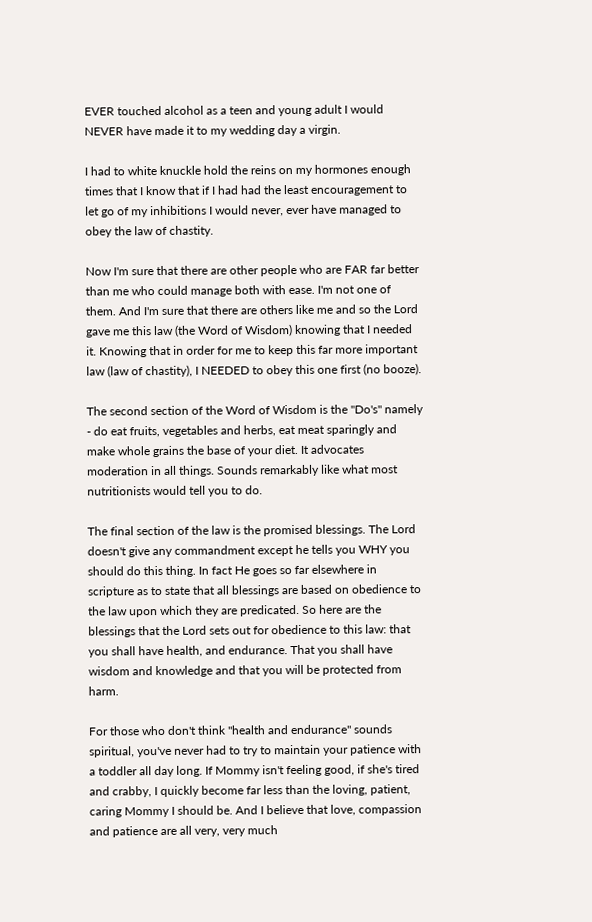EVER touched alcohol as a teen and young adult I would NEVER have made it to my wedding day a virgin.

I had to white knuckle hold the reins on my hormones enough times that I know that if I had had the least encouragement to let go of my inhibitions I would never, ever have managed to obey the law of chastity.

Now I'm sure that there are other people who are FAR far better than me who could manage both with ease. I'm not one of them. And I'm sure that there are others like me and so the Lord gave me this law (the Word of Wisdom) knowing that I needed it. Knowing that in order for me to keep this far more important law (law of chastity), I NEEDED to obey this one first (no booze).

The second section of the Word of Wisdom is the "Do's" namely - do eat fruits, vegetables and herbs, eat meat sparingly and make whole grains the base of your diet. It advocates moderation in all things. Sounds remarkably like what most nutritionists would tell you to do.

The final section of the law is the promised blessings. The Lord doesn't give any commandment except he tells you WHY you should do this thing. In fact He goes so far elsewhere in scripture as to state that all blessings are based on obedience to the law upon which they are predicated. So here are the blessings that the Lord sets out for obedience to this law: that you shall have health, and endurance. That you shall have wisdom and knowledge and that you will be protected from harm.

For those who don't think "health and endurance" sounds spiritual, you've never had to try to maintain your patience with a toddler all day long. If Mommy isn't feeling good, if she's tired and crabby, I quickly become far less than the loving, patient, caring Mommy I should be. And I believe that love, compassion and patience are all very, very much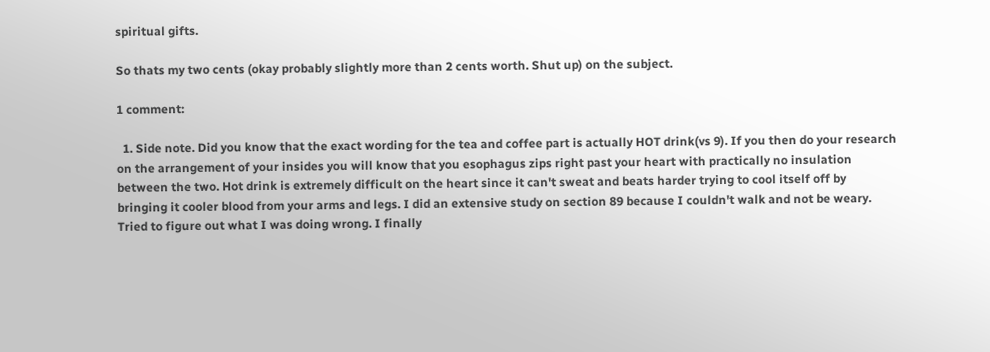spiritual gifts.

So thats my two cents (okay probably slightly more than 2 cents worth. Shut up) on the subject.

1 comment:

  1. Side note. Did you know that the exact wording for the tea and coffee part is actually HOT drink(vs 9). If you then do your research on the arrangement of your insides you will know that you esophagus zips right past your heart with practically no insulation between the two. Hot drink is extremely difficult on the heart since it can't sweat and beats harder trying to cool itself off by bringing it cooler blood from your arms and legs. I did an extensive study on section 89 because I couldn't walk and not be weary. Tried to figure out what I was doing wrong. I finally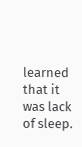learned that it was lack of sleep.